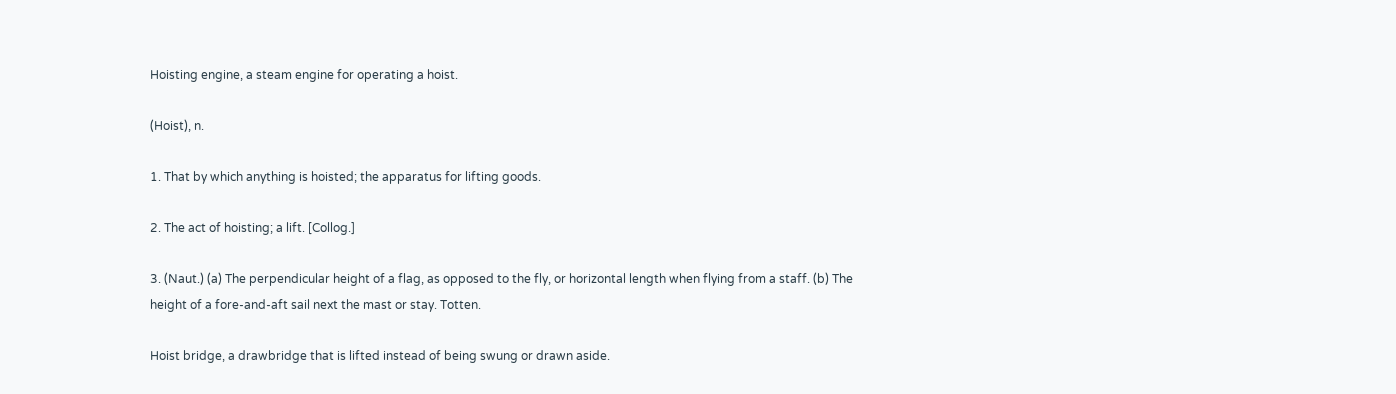Hoisting engine, a steam engine for operating a hoist.

(Hoist), n.

1. That by which anything is hoisted; the apparatus for lifting goods.

2. The act of hoisting; a lift. [Collog.]

3. (Naut.) (a) The perpendicular height of a flag, as opposed to the fly, or horizontal length when flying from a staff. (b) The height of a fore-and-aft sail next the mast or stay. Totten.

Hoist bridge, a drawbridge that is lifted instead of being swung or drawn aside.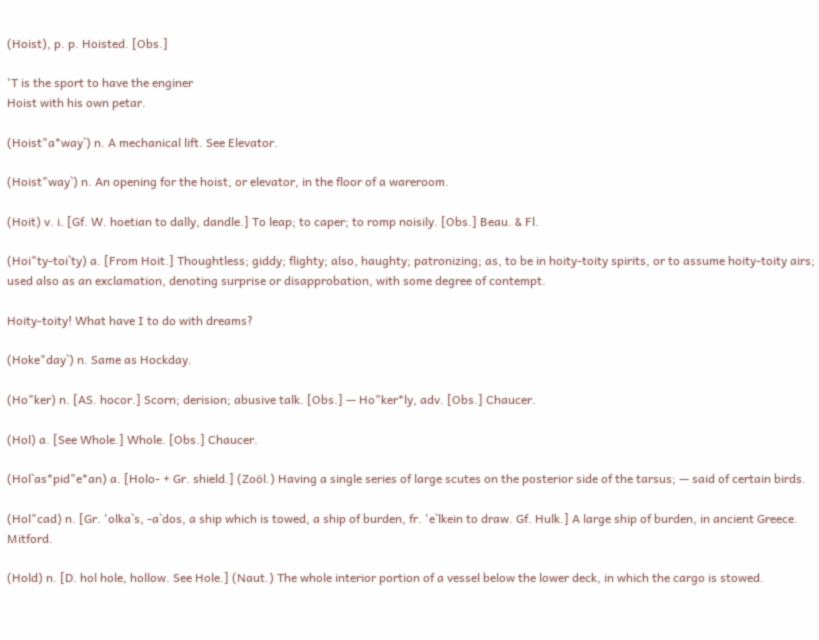(Hoist), p. p. Hoisted. [Obs.]

'T is the sport to have the enginer
Hoist with his own petar.

(Hoist"a*way`) n. A mechanical lift. See Elevator.

(Hoist"way`) n. An opening for the hoist, or elevator, in the floor of a wareroom.

(Hoit) v. i. [Gf. W. hoetian to dally, dandle.] To leap; to caper; to romp noisily. [Obs.] Beau. & Fl.

(Hoi"ty-toi`ty) a. [From Hoit.] Thoughtless; giddy; flighty; also, haughty; patronizing; as, to be in hoity-toity spirits, or to assume hoity-toity airs; used also as an exclamation, denoting surprise or disapprobation, with some degree of contempt.

Hoity-toity! What have I to do with dreams?

(Hoke"day`) n. Same as Hockday.

(Ho"ker) n. [AS. hocor.] Scorn; derision; abusive talk. [Obs.] — Ho"ker*ly, adv. [Obs.] Chaucer.

(Hol) a. [See Whole.] Whole. [Obs.] Chaucer.

(Hol`as*pid"e*an) a. [Holo- + Gr. shield.] (Zoöl.) Having a single series of large scutes on the posterior side of the tarsus; — said of certain birds.

(Hol"cad) n. [Gr. 'olka`s, -a`dos, a ship which is towed, a ship of burden, fr. 'e`lkein to draw. Gf. Hulk.] A large ship of burden, in ancient Greece. Mitford.

(Hold) n. [D. hol hole, hollow. See Hole.] (Naut.) The whole interior portion of a vessel below the lower deck, in which the cargo is stowed.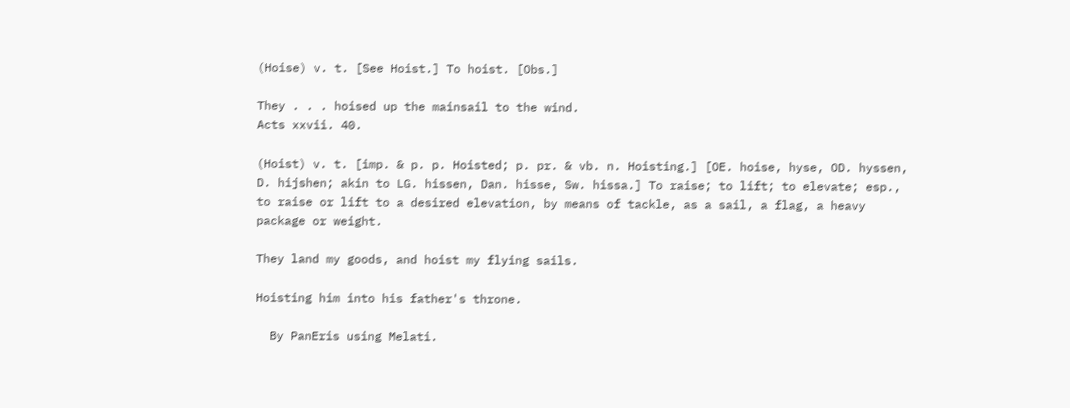(Hoise) v. t. [See Hoist.] To hoist. [Obs.]

They . . . hoised up the mainsail to the wind.
Acts xxvii. 40.

(Hoist) v. t. [imp. & p. p. Hoisted; p. pr. & vb. n. Hoisting.] [OE. hoise, hyse, OD. hyssen, D. hijshen; akin to LG. hissen, Dan. hisse, Sw. hissa.] To raise; to lift; to elevate; esp., to raise or lift to a desired elevation, by means of tackle, as a sail, a flag, a heavy package or weight.

They land my goods, and hoist my flying sails.

Hoisting him into his father's throne.

  By PanEris using Melati.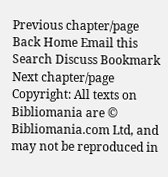Previous chapter/page Back Home Email this Search Discuss Bookmark Next chapter/page
Copyright: All texts on Bibliomania are © Bibliomania.com Ltd, and may not be reproduced in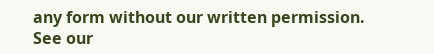any form without our written permission. See our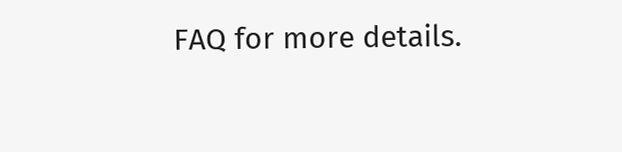FAQ for more details.